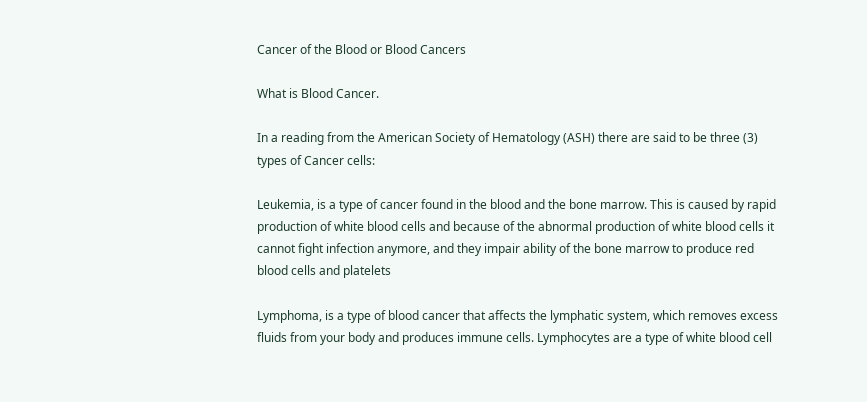Cancer of the Blood or Blood Cancers

What is Blood Cancer.

In a reading from the American Society of Hematology (ASH) there are said to be three (3) types of Cancer cells:

Leukemia, is a type of cancer found in the blood and the bone marrow. This is caused by rapid production of white blood cells and because of the abnormal production of white blood cells it cannot fight infection anymore, and they impair ability of the bone marrow to produce red blood cells and platelets

Lymphoma, is a type of blood cancer that affects the lymphatic system, which removes excess fluids from your body and produces immune cells. Lymphocytes are a type of white blood cell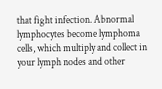that fight infection. Abnormal lymphocytes become lymphoma cells, which multiply and collect in your lymph nodes and other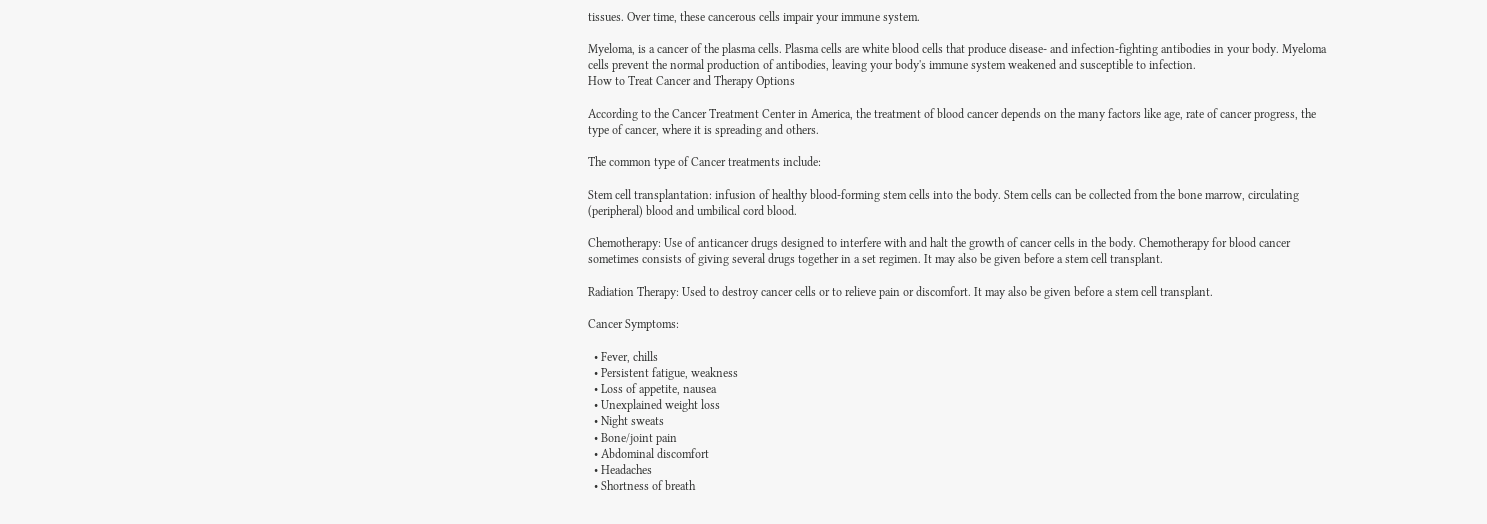tissues. Over time, these cancerous cells impair your immune system.

Myeloma, is a cancer of the plasma cells. Plasma cells are white blood cells that produce disease- and infection-fighting antibodies in your body. Myeloma cells prevent the normal production of antibodies, leaving your body's immune system weakened and susceptible to infection.
How to Treat Cancer and Therapy Options

According to the Cancer Treatment Center in America, the treatment of blood cancer depends on the many factors like age, rate of cancer progress, the type of cancer, where it is spreading and others.

The common type of Cancer treatments include:

Stem cell transplantation: infusion of healthy blood-forming stem cells into the body. Stem cells can be collected from the bone marrow, circulating (peripheral) blood and umbilical cord blood.

Chemotherapy: Use of anticancer drugs designed to interfere with and halt the growth of cancer cells in the body. Chemotherapy for blood cancer sometimes consists of giving several drugs together in a set regimen. It may also be given before a stem cell transplant.

Radiation Therapy: Used to destroy cancer cells or to relieve pain or discomfort. It may also be given before a stem cell transplant.

Cancer Symptoms:

  • Fever, chills
  • Persistent fatigue, weakness
  • Loss of appetite, nausea
  • Unexplained weight loss
  • Night sweats
  • Bone/joint pain
  • Abdominal discomfort
  • Headaches
  • Shortness of breath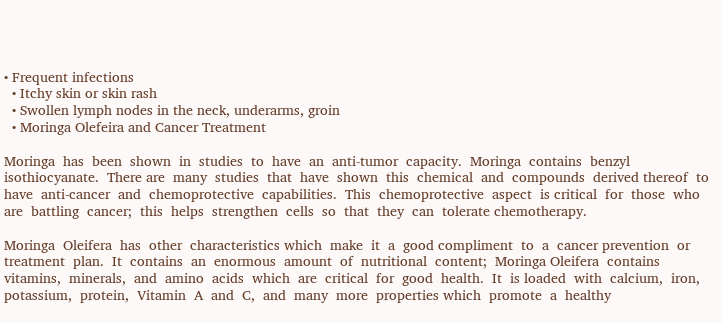• Frequent infections
  • Itchy skin or skin rash
  • Swollen lymph nodes in the neck, underarms, groin
  • Moringa Olefeira and Cancer Treatment

Moringa  has  been  shown  in  studies  to  have  an  anti-tumor  capacity.  Moringa  contains  benzyl isothiocyanate.  There are  many  studies  that  have  shown  this  chemical  and  compounds  derived thereof  to  have  anti-cancer  and  chemoprotective  capabilities.  This  chemoprotective  aspect  is critical  for  those  who  are  battling  cancer;  this  helps  strengthen  cells  so  that  they  can  tolerate chemotherapy.

Moringa  Oleifera  has  other  characteristics which  make  it  a  good compliment  to  a  cancer prevention  or  treatment  plan.  It  contains  an  enormous  amount  of  nutritional  content;  Moringa Oleifera  contains  vitamins,  minerals,  and  amino  acids  which  are  critical  for  good  health.  It  is loaded  with  calcium,  iron,  potassium,  protein,  Vitamin  A  and  C,  and  many  more  properties which  promote  a  healthy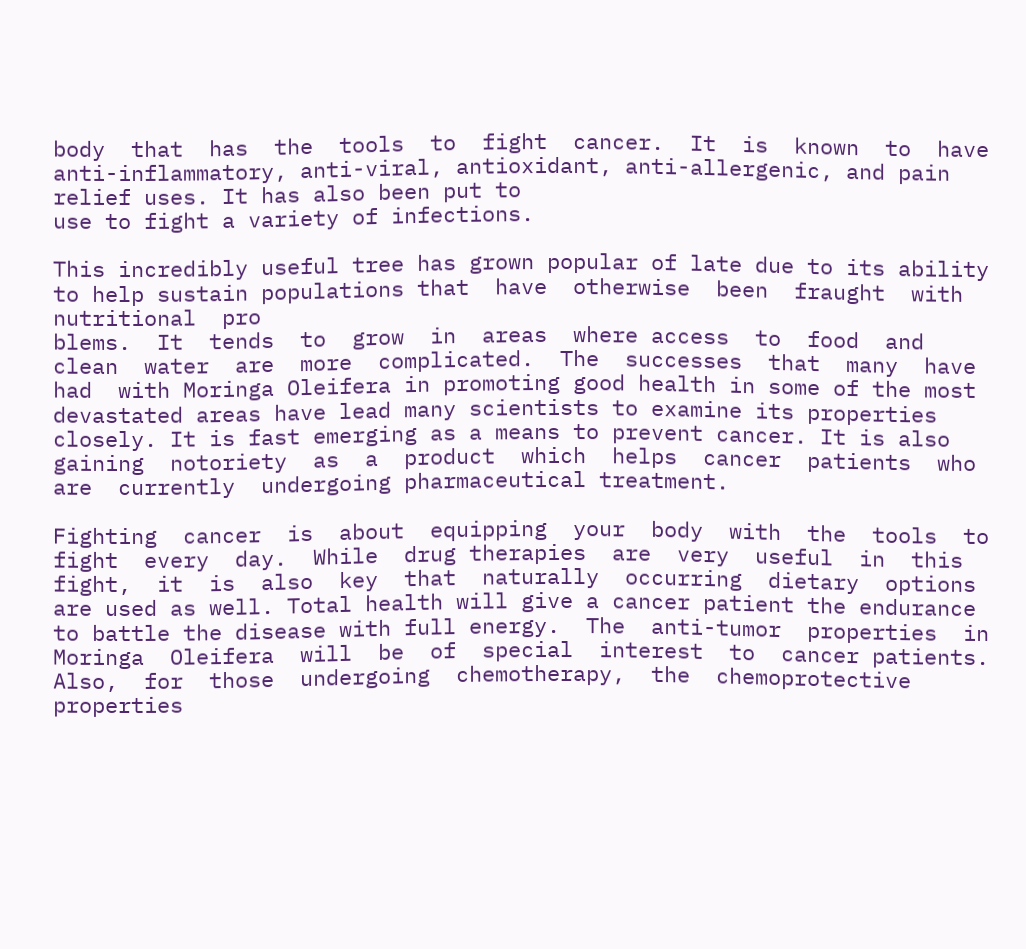body  that  has  the  tools  to  fight  cancer.  It  is  known  to  have  anti-inflammatory, anti-viral, antioxidant, anti-allergenic, and pain relief uses. It has also been put to
use to fight a variety of infections.

This incredibly useful tree has grown popular of late due to its ability to help sustain populations that  have  otherwise  been  fraught  with  nutritional  pro
blems.  It  tends  to  grow  in  areas  where access  to  food  and  clean  water  are  more  complicated.  The  successes  that  many  have  had  with Moringa Oleifera in promoting good health in some of the most devastated areas have lead many scientists to examine its properties closely. It is fast emerging as a means to prevent cancer. It is also  gaining  notoriety  as  a  product  which  helps  cancer  patients  who  are  currently  undergoing pharmaceutical treatment.

Fighting  cancer  is  about  equipping  your  body  with  the  tools  to  fight  every  day.  While  drug therapies  are  very  useful  in  this  fight,  it  is  also  key  that  naturally  occurring  dietary  options  are used as well. Total health will give a cancer patient the endurance to battle the disease with full energy.  The  anti-tumor  properties  in  Moringa  Oleifera  will  be  of  special  interest  to  cancer patients.  Also,  for  those  undergoing  chemotherapy,  the  chemoprotective  properties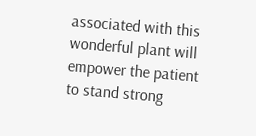associated with this wonderful plant will empower the patient to stand strong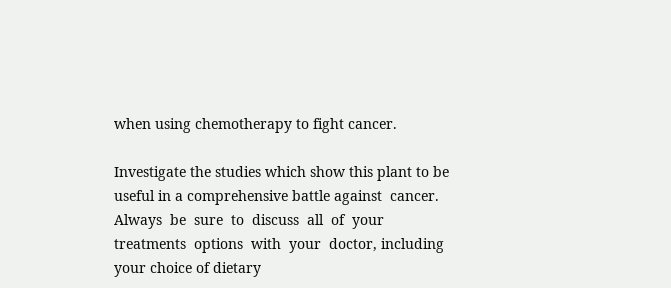when using chemotherapy to fight cancer.

Investigate the studies which show this plant to be useful in a comprehensive battle against  cancer.  Always  be  sure  to  discuss  all  of  your  treatments  options  with  your  doctor, including your choice of dietary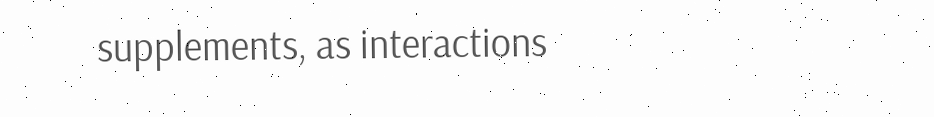supplements, as interactions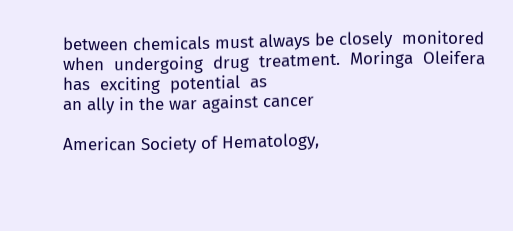between chemicals must always be closely  monitored  when  undergoing  drug  treatment.  Moringa  Oleifera  has  exciting  potential  as
an ally in the war against cancer

American Society of Hematology,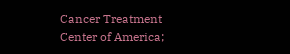Cancer Treatment Center of America;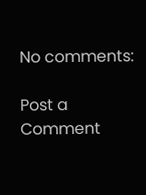No comments:

Post a Comment